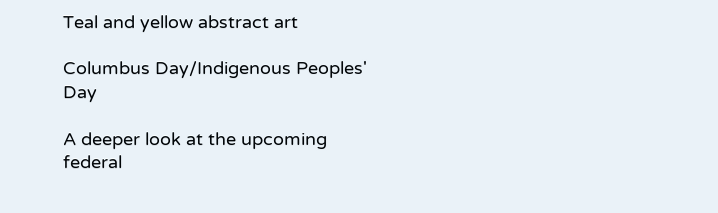Teal and yellow abstract art

Columbus Day/Indigenous Peoples' Day

A deeper look at the upcoming federal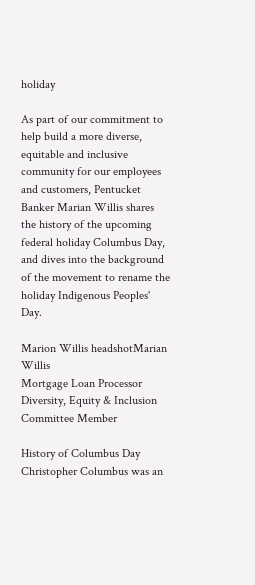holiday

As part of our commitment to help build a more diverse, equitable and inclusive community for our employees and customers, Pentucket Banker Marian Willis shares the history of the upcoming federal holiday Columbus Day, and dives into the background of the movement to rename the holiday Indigenous Peoples' Day.

Marion Willis headshotMarian Willis
Mortgage Loan Processor
Diversity, Equity & Inclusion Committee Member

History of Columbus Day
Christopher Columbus was an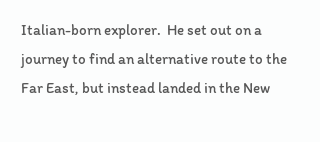Italian-born explorer.  He set out on a journey to find an alternative route to the Far East, but instead landed in the New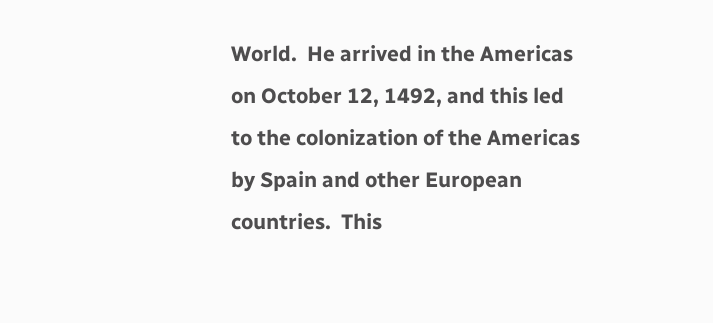World.  He arrived in the Americas on October 12, 1492, and this led to the colonization of the Americas by Spain and other European countries.  This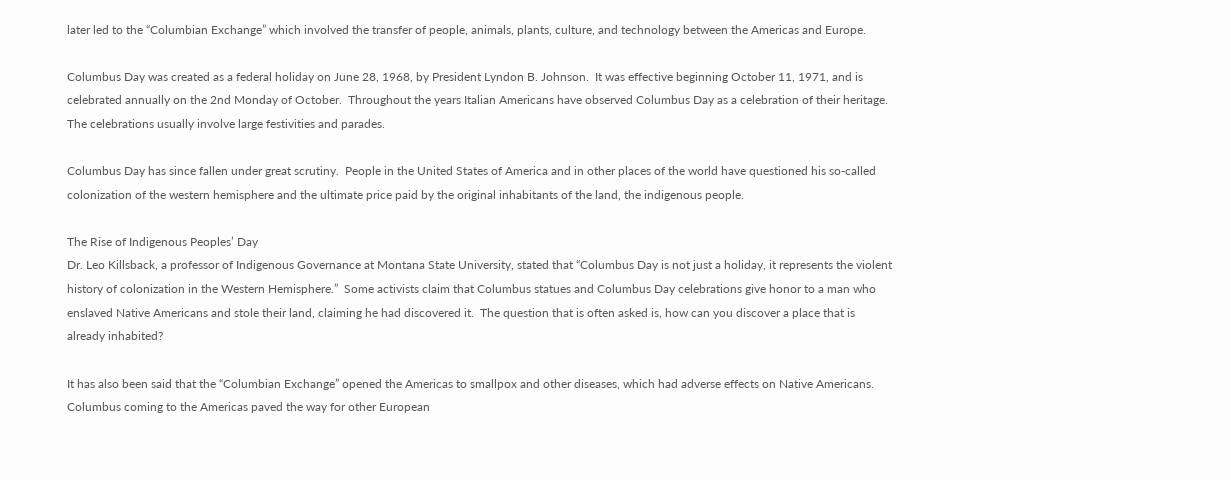later led to the “Columbian Exchange” which involved the transfer of people, animals, plants, culture, and technology between the Americas and Europe.

Columbus Day was created as a federal holiday on June 28, 1968, by President Lyndon B. Johnson.  It was effective beginning October 11, 1971, and is celebrated annually on the 2nd Monday of October.  Throughout the years Italian Americans have observed Columbus Day as a celebration of their heritage.  The celebrations usually involve large festivities and parades.

Columbus Day has since fallen under great scrutiny.  People in the United States of America and in other places of the world have questioned his so-called colonization of the western hemisphere and the ultimate price paid by the original inhabitants of the land, the indigenous people.

The Rise of Indigenous Peoples’ Day
Dr. Leo Killsback, a professor of Indigenous Governance at Montana State University, stated that “Columbus Day is not just a holiday, it represents the violent history of colonization in the Western Hemisphere.”  Some activists claim that Columbus statues and Columbus Day celebrations give honor to a man who enslaved Native Americans and stole their land, claiming he had discovered it.  The question that is often asked is, how can you discover a place that is already inhabited?

It has also been said that the “Columbian Exchange” opened the Americas to smallpox and other diseases, which had adverse effects on Native Americans.  Columbus coming to the Americas paved the way for other European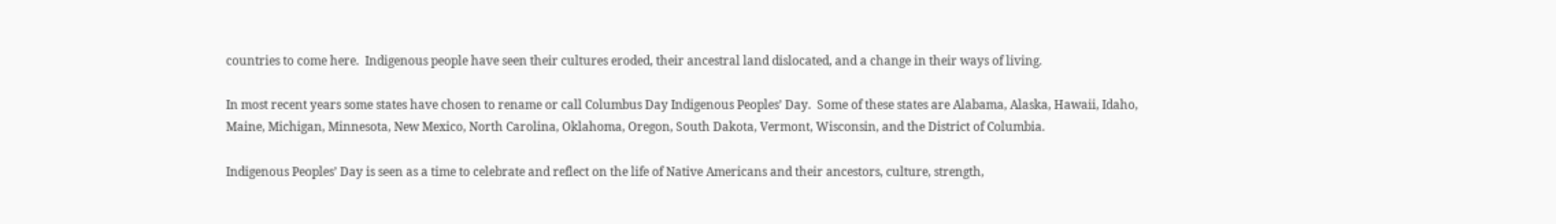countries to come here.  Indigenous people have seen their cultures eroded, their ancestral land dislocated, and a change in their ways of living.

In most recent years some states have chosen to rename or call Columbus Day Indigenous Peoples’ Day.  Some of these states are Alabama, Alaska, Hawaii, Idaho, Maine, Michigan, Minnesota, New Mexico, North Carolina, Oklahoma, Oregon, South Dakota, Vermont, Wisconsin, and the District of Columbia.

Indigenous Peoples’ Day is seen as a time to celebrate and reflect on the life of Native Americans and their ancestors, culture, strength,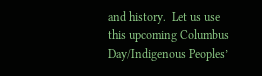and history.  Let us use this upcoming Columbus Day/Indigenous Peoples’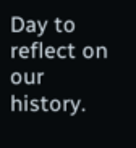Day to reflect on our history.